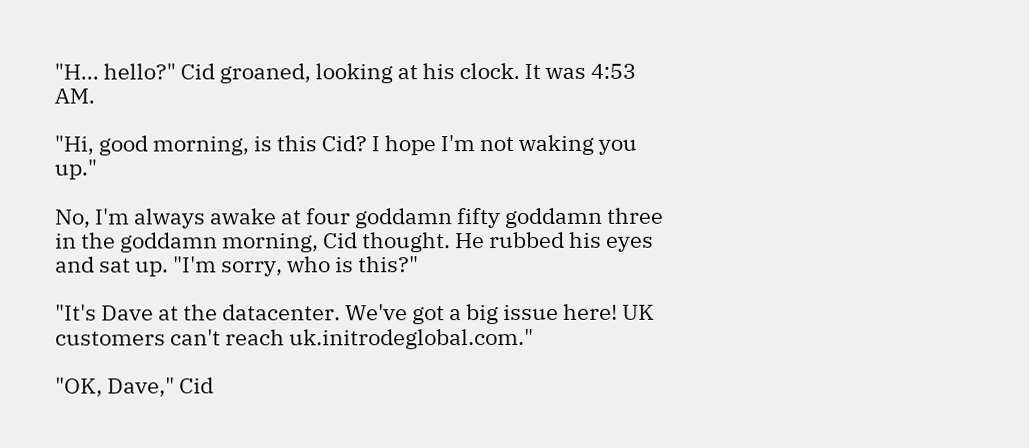"H... hello?" Cid groaned, looking at his clock. It was 4:53 AM.

"Hi, good morning, is this Cid? I hope I'm not waking you up."

No, I'm always awake at four goddamn fifty goddamn three in the goddamn morning, Cid thought. He rubbed his eyes and sat up. "I'm sorry, who is this?"

"It's Dave at the datacenter. We've got a big issue here! UK customers can't reach uk.initrodeglobal.com."

"OK, Dave," Cid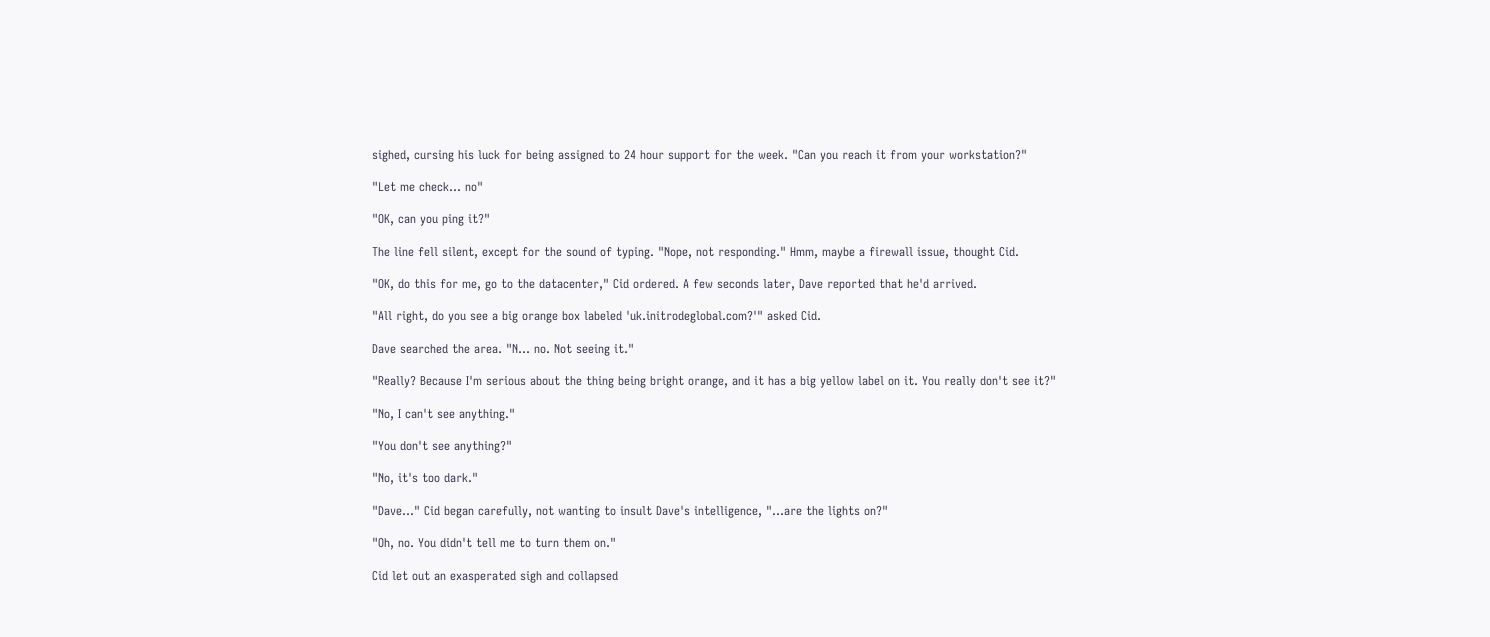sighed, cursing his luck for being assigned to 24 hour support for the week. "Can you reach it from your workstation?"

"Let me check... no"

"OK, can you ping it?"

The line fell silent, except for the sound of typing. "Nope, not responding." Hmm, maybe a firewall issue, thought Cid.

"OK, do this for me, go to the datacenter," Cid ordered. A few seconds later, Dave reported that he'd arrived.

"All right, do you see a big orange box labeled 'uk.initrodeglobal.com?'" asked Cid.

Dave searched the area. "N... no. Not seeing it."

"Really? Because I'm serious about the thing being bright orange, and it has a big yellow label on it. You really don't see it?"

"No, I can't see anything."

"You don't see anything?"

"No, it's too dark."

"Dave..." Cid began carefully, not wanting to insult Dave's intelligence, "...are the lights on?"

"Oh, no. You didn't tell me to turn them on."

Cid let out an exasperated sigh and collapsed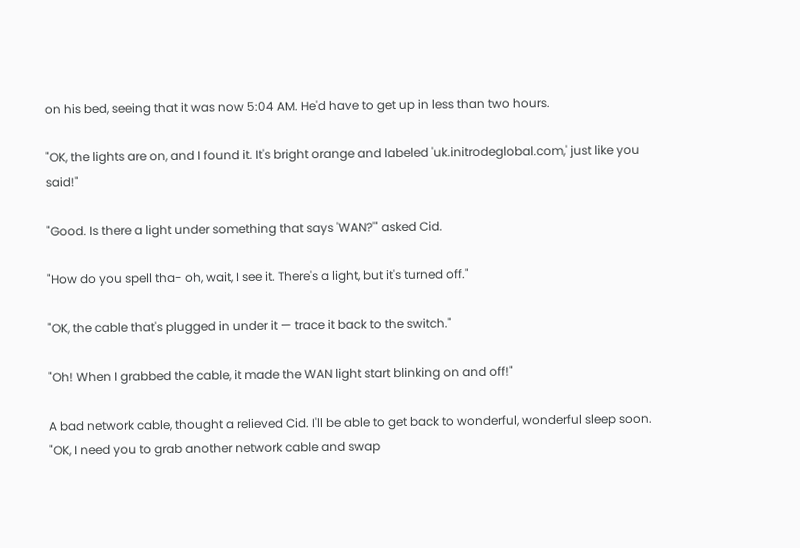on his bed, seeing that it was now 5:04 AM. He'd have to get up in less than two hours.

"OK, the lights are on, and I found it. It's bright orange and labeled 'uk.initrodeglobal.com,' just like you said!"

"Good. Is there a light under something that says 'WAN?'" asked Cid.

"How do you spell tha- oh, wait, I see it. There's a light, but it's turned off."

"OK, the cable that's plugged in under it — trace it back to the switch."

"Oh! When I grabbed the cable, it made the WAN light start blinking on and off!"

A bad network cable, thought a relieved Cid. I'll be able to get back to wonderful, wonderful sleep soon. "OK, I need you to grab another network cable and swap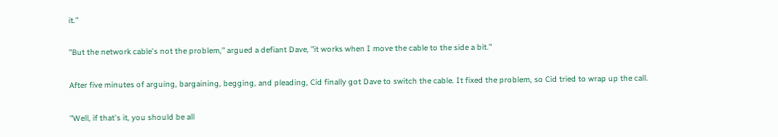it."

"But the network cable's not the problem," argued a defiant Dave, "it works when I move the cable to the side a bit."

After five minutes of arguing, bargaining, begging, and pleading, Cid finally got Dave to switch the cable. It fixed the problem, so Cid tried to wrap up the call.

"Well, if that's it, you should be all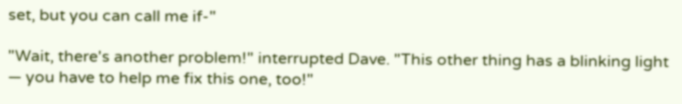set, but you can call me if-"

"Wait, there's another problem!" interrupted Dave. "This other thing has a blinking light — you have to help me fix this one, too!"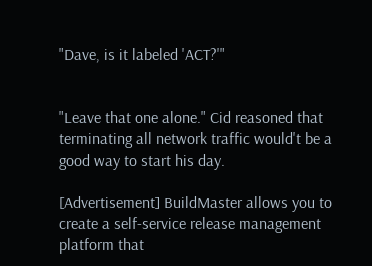"Dave, is it labeled 'ACT?'"


"Leave that one alone." Cid reasoned that terminating all network traffic would't be a good way to start his day.

[Advertisement] BuildMaster allows you to create a self-service release management platform that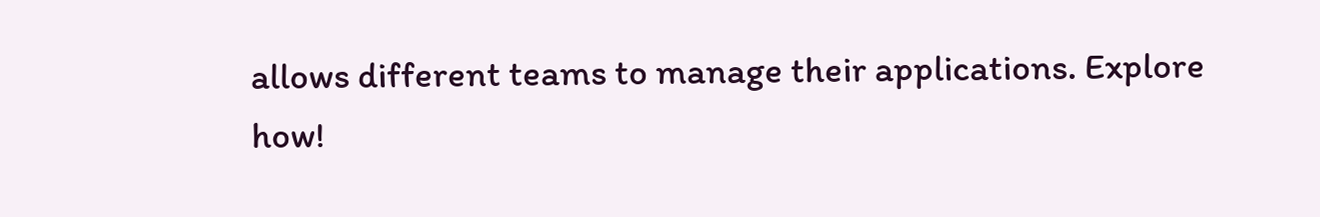allows different teams to manage their applications. Explore how!